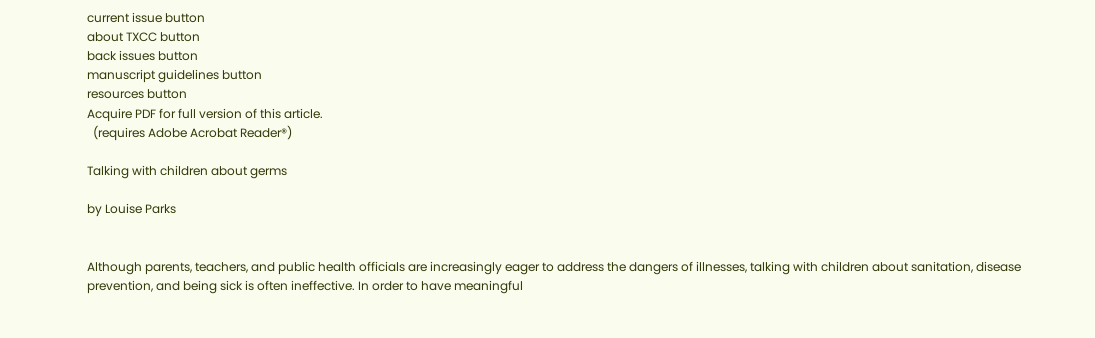current issue button
about TXCC button
back issues button
manuscript guidelines button
resources button
Acquire PDF for full version of this article.
  (requires Adobe Acrobat Reader®)

Talking with children about germs

by Louise Parks


Although parents, teachers, and public health officials are increasingly eager to address the dangers of illnesses, talking with children about sanitation, disease prevention, and being sick is often ineffective. In order to have meaningful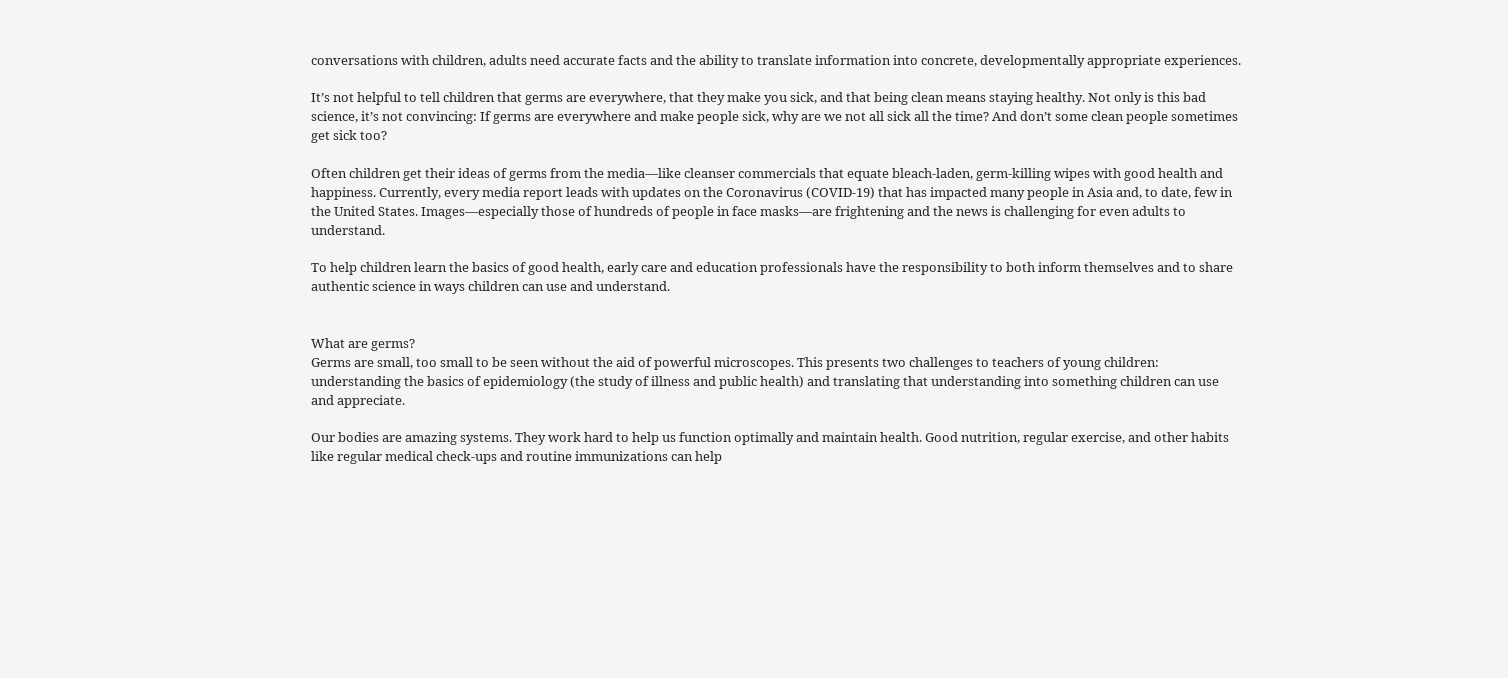conversations with children, adults need accurate facts and the ability to translate information into concrete, developmentally appropriate experiences.

It’s not helpful to tell children that germs are everywhere, that they make you sick, and that being clean means staying healthy. Not only is this bad science, it’s not convincing: If germs are everywhere and make people sick, why are we not all sick all the time? And don’t some clean people sometimes get sick too?

Often children get their ideas of germs from the media—like cleanser commercials that equate bleach-laden, germ-killing wipes with good health and happiness. Currently, every media report leads with updates on the Coronavirus (COVID-19) that has impacted many people in Asia and, to date, few in the United States. Images—especially those of hundreds of people in face masks—are frightening and the news is challenging for even adults to understand.

To help children learn the basics of good health, early care and education professionals have the responsibility to both inform themselves and to share authentic science in ways children can use and understand.


What are germs?
Germs are small, too small to be seen without the aid of powerful microscopes. This presents two challenges to teachers of young children: understanding the basics of epidemiology (the study of illness and public health) and translating that understanding into something children can use and appreciate.

Our bodies are amazing systems. They work hard to help us function optimally and maintain health. Good nutrition, regular exercise, and other habits like regular medical check-ups and routine immunizations can help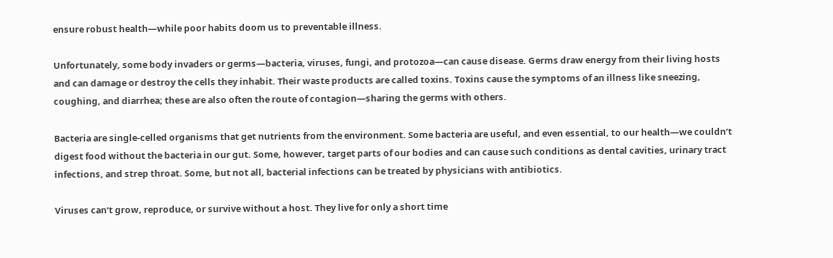ensure robust health—while poor habits doom us to preventable illness.

Unfortunately, some body invaders or germs—bacteria, viruses, fungi, and protozoa—can cause disease. Germs draw energy from their living hosts and can damage or destroy the cells they inhabit. Their waste products are called toxins. Toxins cause the symptoms of an illness like sneezing, coughing, and diarrhea; these are also often the route of contagion—sharing the germs with others.

Bacteria are single-celled organisms that get nutrients from the environment. Some bacteria are useful, and even essential, to our health—we couldn’t digest food without the bacteria in our gut. Some, however, target parts of our bodies and can cause such conditions as dental cavities, urinary tract infections, and strep throat. Some, but not all, bacterial infections can be treated by physicians with antibiotics.

Viruses can’t grow, reproduce, or survive without a host. They live for only a short time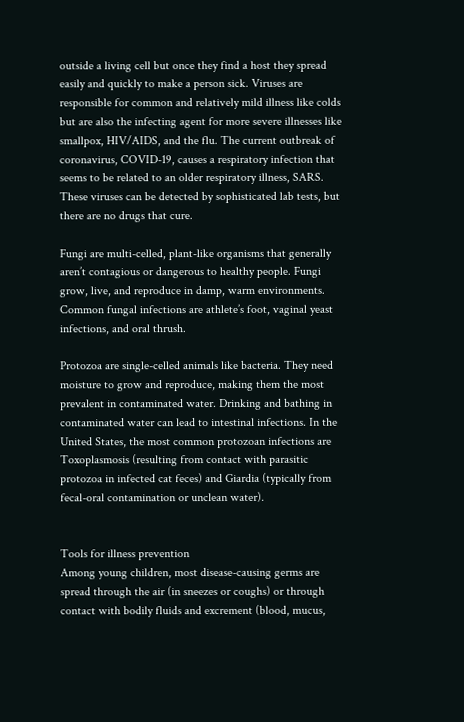outside a living cell but once they find a host they spread easily and quickly to make a person sick. Viruses are responsible for common and relatively mild illness like colds but are also the infecting agent for more severe illnesses like smallpox, HIV/AIDS, and the flu. The current outbreak of coronavirus, COVID-19, causes a respiratory infection that seems to be related to an older respiratory illness, SARS. These viruses can be detected by sophisticated lab tests, but there are no drugs that cure.

Fungi are multi-celled, plant-like organisms that generally aren’t contagious or dangerous to healthy people. Fungi grow, live, and reproduce in damp, warm environments. Common fungal infections are athlete’s foot, vaginal yeast infections, and oral thrush.

Protozoa are single-celled animals like bacteria. They need moisture to grow and reproduce, making them the most prevalent in contaminated water. Drinking and bathing in contaminated water can lead to intestinal infections. In the United States, the most common protozoan infections are Toxoplasmosis (resulting from contact with parasitic protozoa in infected cat feces) and Giardia (typically from fecal-oral contamination or unclean water).


Tools for illness prevention
Among young children, most disease-causing germs are spread through the air (in sneezes or coughs) or through contact with bodily fluids and excrement (blood, mucus,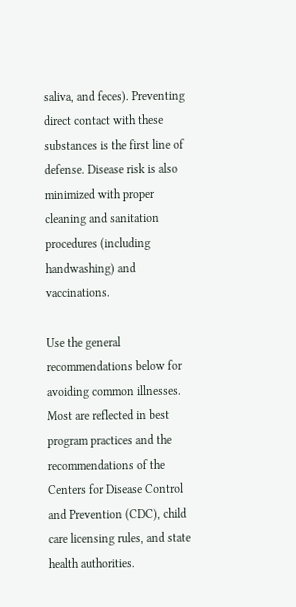saliva, and feces). Preventing direct contact with these substances is the first line of defense. Disease risk is also minimized with proper cleaning and sanitation procedures (including handwashing) and vaccinations.

Use the general recommendations below for avoiding common illnesses. Most are reflected in best program practices and the recommendations of the Centers for Disease Control and Prevention (CDC), child care licensing rules, and state health authorities.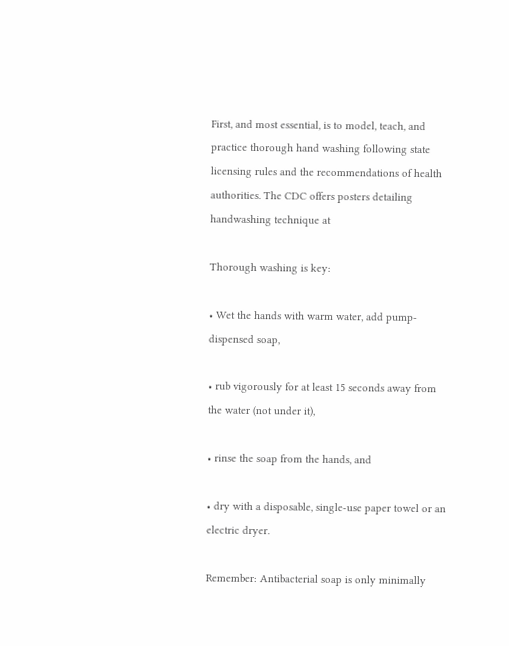First, and most essential, is to model, teach, and practice thorough hand washing following state licensing rules and the recommendations of health authorities. The CDC offers posters detailing handwashing technique at

Thorough washing is key:

• Wet the hands with warm water, add pump-dispensed soap,

• rub vigorously for at least 15 seconds away from the water (not under it),

• rinse the soap from the hands, and

• dry with a disposable, single-use paper towel or an electric dryer.

Remember: Antibacterial soap is only minimally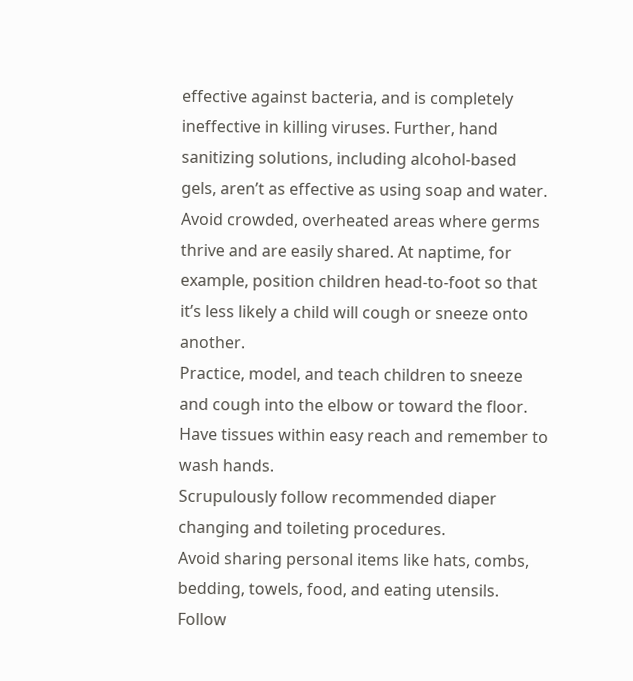effective against bacteria, and is completely ineffective in killing viruses. Further, hand sanitizing solutions, including alcohol-based gels, aren’t as effective as using soap and water.
Avoid crowded, overheated areas where germs thrive and are easily shared. At naptime, for example, position children head-to-foot so that it’s less likely a child will cough or sneeze onto another.
Practice, model, and teach children to sneeze and cough into the elbow or toward the floor. Have tissues within easy reach and remember to wash hands.
Scrupulously follow recommended diaper changing and toileting procedures.
Avoid sharing personal items like hats, combs, bedding, towels, food, and eating utensils.
Follow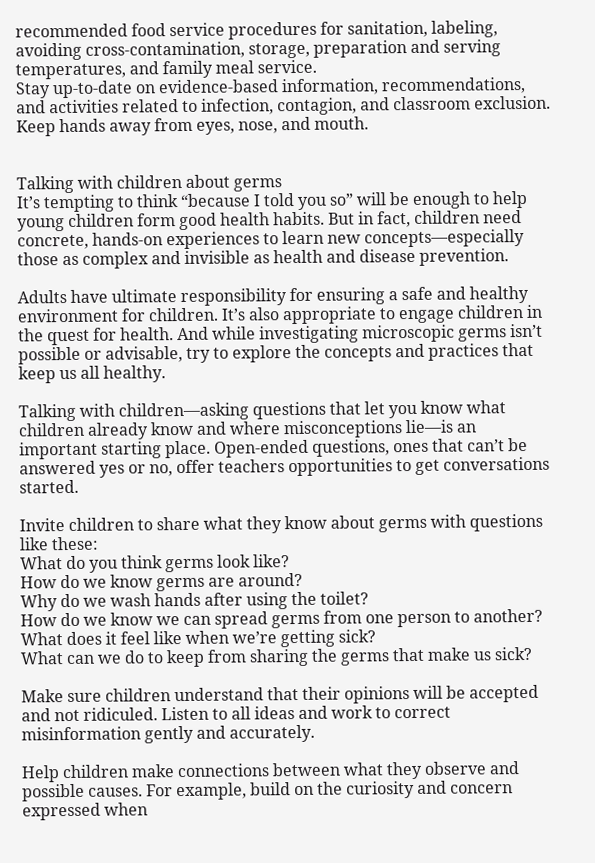recommended food service procedures for sanitation, labeling, avoiding cross-contamination, storage, preparation and serving temperatures, and family meal service.
Stay up-to-date on evidence-based information, recommendations, and activities related to infection, contagion, and classroom exclusion.
Keep hands away from eyes, nose, and mouth.


Talking with children about germs
It’s tempting to think “because I told you so” will be enough to help young children form good health habits. But in fact, children need concrete, hands-on experiences to learn new concepts—especially those as complex and invisible as health and disease prevention.

Adults have ultimate responsibility for ensuring a safe and healthy environment for children. It’s also appropriate to engage children in the quest for health. And while investigating microscopic germs isn’t possible or advisable, try to explore the concepts and practices that keep us all healthy.

Talking with children—asking questions that let you know what children already know and where misconceptions lie—is an important starting place. Open-ended questions, ones that can’t be answered yes or no, offer teachers opportunities to get conversations started.

Invite children to share what they know about germs with questions like these:
What do you think germs look like?
How do we know germs are around?
Why do we wash hands after using the toilet?
How do we know we can spread germs from one person to another?
What does it feel like when we’re getting sick?
What can we do to keep from sharing the germs that make us sick?

Make sure children understand that their opinions will be accepted and not ridiculed. Listen to all ideas and work to correct misinformation gently and accurately.

Help children make connections between what they observe and possible causes. For example, build on the curiosity and concern expressed when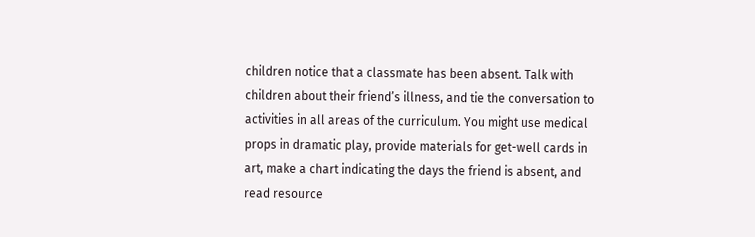children notice that a classmate has been absent. Talk with children about their friend’s illness, and tie the conversation to activities in all areas of the curriculum. You might use medical props in dramatic play, provide materials for get-well cards in art, make a chart indicating the days the friend is absent, and read resource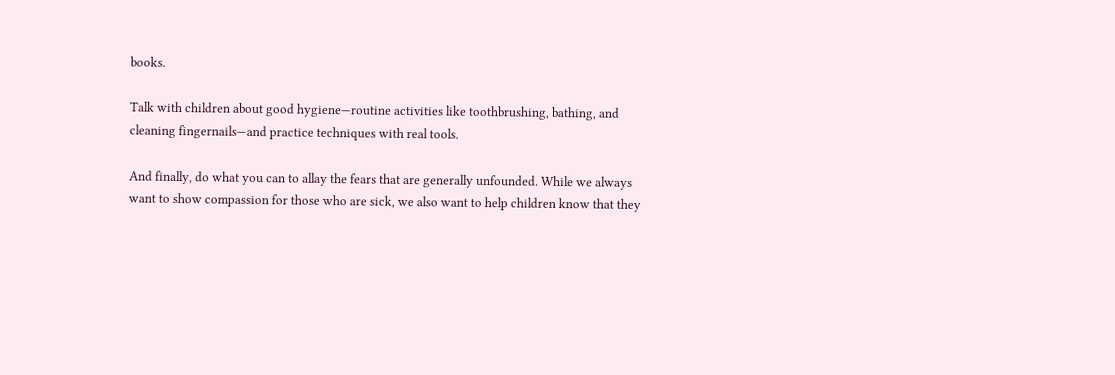books.

Talk with children about good hygiene—routine activities like toothbrushing, bathing, and cleaning fingernails—and practice techniques with real tools.

And finally, do what you can to allay the fears that are generally unfounded. While we always want to show compassion for those who are sick, we also want to help children know that they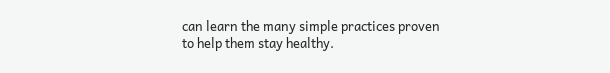can learn the many simple practices proven to help them stay healthy.